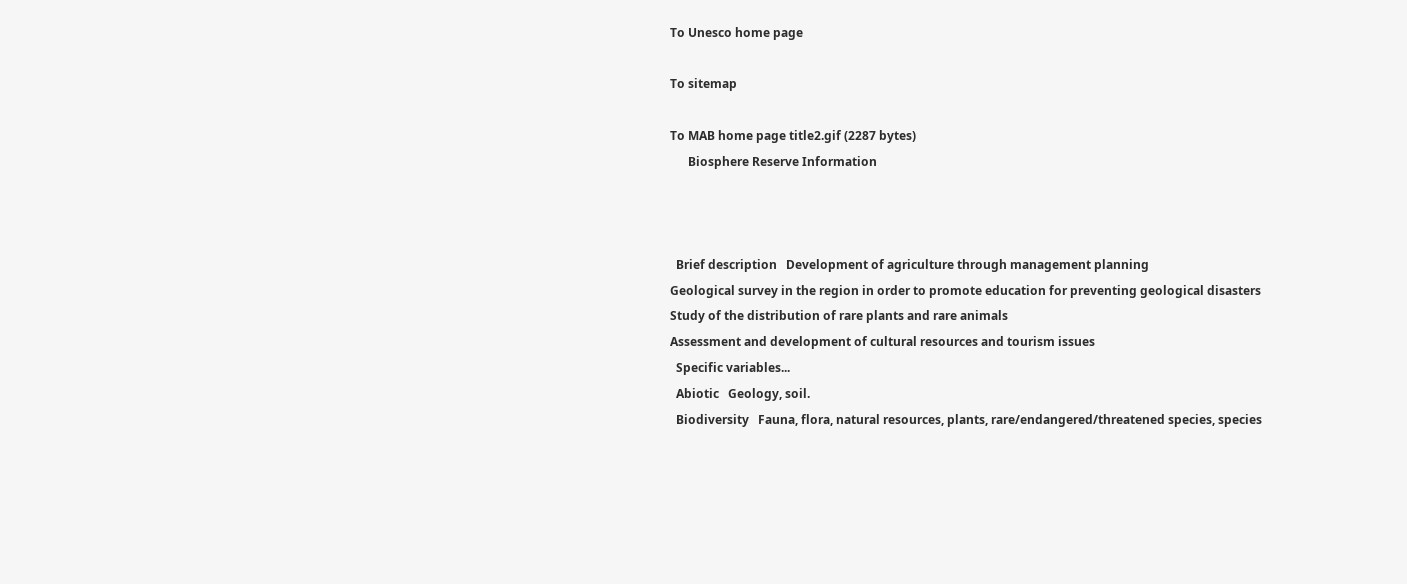To Unesco home page

To sitemap

To MAB home page title2.gif (2287 bytes)
      Biosphere Reserve Information



  Brief description   Development of agriculture through management planning
Geological survey in the region in order to promote education for preventing geological disasters
Study of the distribution of rare plants and rare animals
Assessment and development of cultural resources and tourism issues
  Specific variables...
  Abiotic   Geology, soil.
  Biodiversity   Fauna, flora, natural resources, plants, rare/endangered/threatened species, species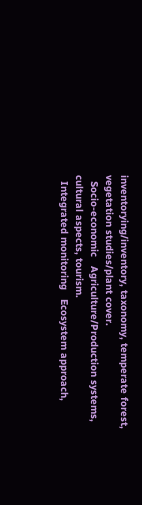inventorying/inventory, taxonomy, temperate forest, vegetation studies/plant cover.
  Socio-economic   Agriculture/Production systems, cultural aspects, tourism.
  Integrated monitoring   Ecosystem approach,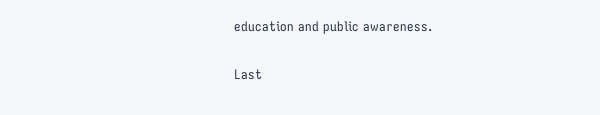education and public awareness.

Last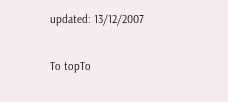updated: 13/12/2007

To topTo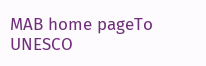MAB home pageTo UNESCO